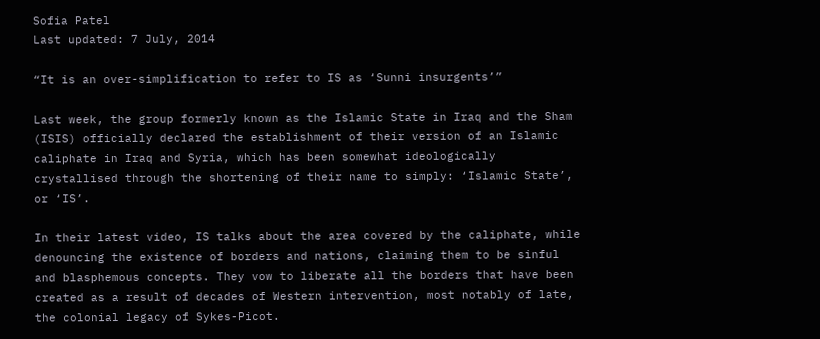Sofia Patel
Last updated: 7 July, 2014

“It is an over-simplification to refer to IS as ‘Sunni insurgents’”

Last week, the group formerly known as the Islamic State in Iraq and the Sham (ISIS) officially declared the establishment of their version of an Islamic caliphate in Iraq and Syria, which has been somewhat ideologically crystallised through the shortening of their name to simply: ‘Islamic State’, or ‘IS’.

In their latest video, IS talks about the area covered by the caliphate, while denouncing the existence of borders and nations, claiming them to be sinful and blasphemous concepts. They vow to liberate all the borders that have been created as a result of decades of Western intervention, most notably of late, the colonial legacy of Sykes-Picot.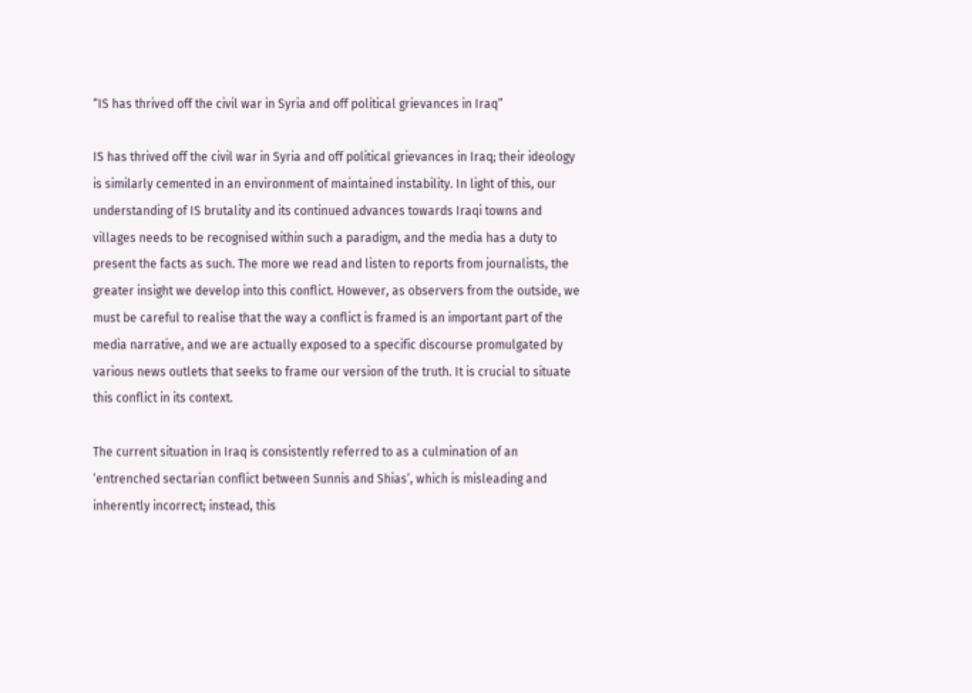“IS has thrived off the civil war in Syria and off political grievances in Iraq”

IS has thrived off the civil war in Syria and off political grievances in Iraq; their ideology is similarly cemented in an environment of maintained instability. In light of this, our understanding of IS brutality and its continued advances towards Iraqi towns and villages needs to be recognised within such a paradigm, and the media has a duty to present the facts as such. The more we read and listen to reports from journalists, the greater insight we develop into this conflict. However, as observers from the outside, we must be careful to realise that the way a conflict is framed is an important part of the media narrative, and we are actually exposed to a specific discourse promulgated by various news outlets that seeks to frame our version of the truth. It is crucial to situate this conflict in its context.

The current situation in Iraq is consistently referred to as a culmination of an ‘entrenched sectarian conflict between Sunnis and Shias’, which is misleading and inherently incorrect; instead, this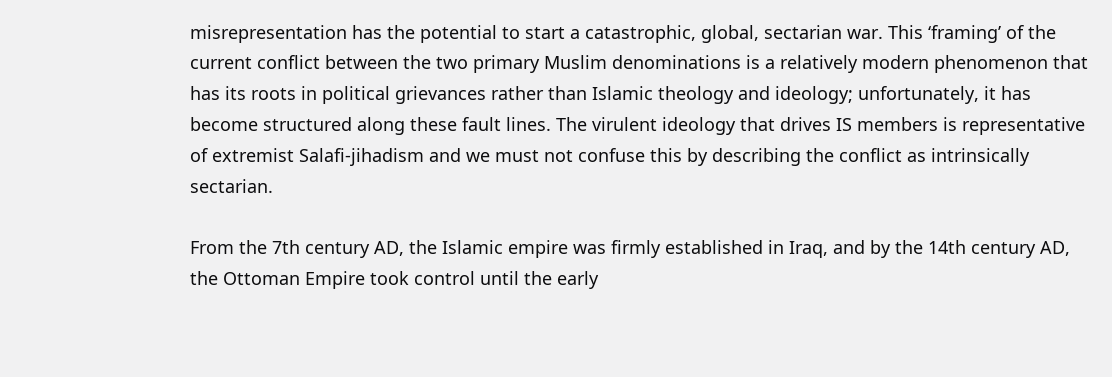misrepresentation has the potential to start a catastrophic, global, sectarian war. This ‘framing’ of the current conflict between the two primary Muslim denominations is a relatively modern phenomenon that has its roots in political grievances rather than Islamic theology and ideology; unfortunately, it has become structured along these fault lines. The virulent ideology that drives IS members is representative of extremist Salafi-jihadism and we must not confuse this by describing the conflict as intrinsically sectarian.

From the 7th century AD, the Islamic empire was firmly established in Iraq, and by the 14th century AD, the Ottoman Empire took control until the early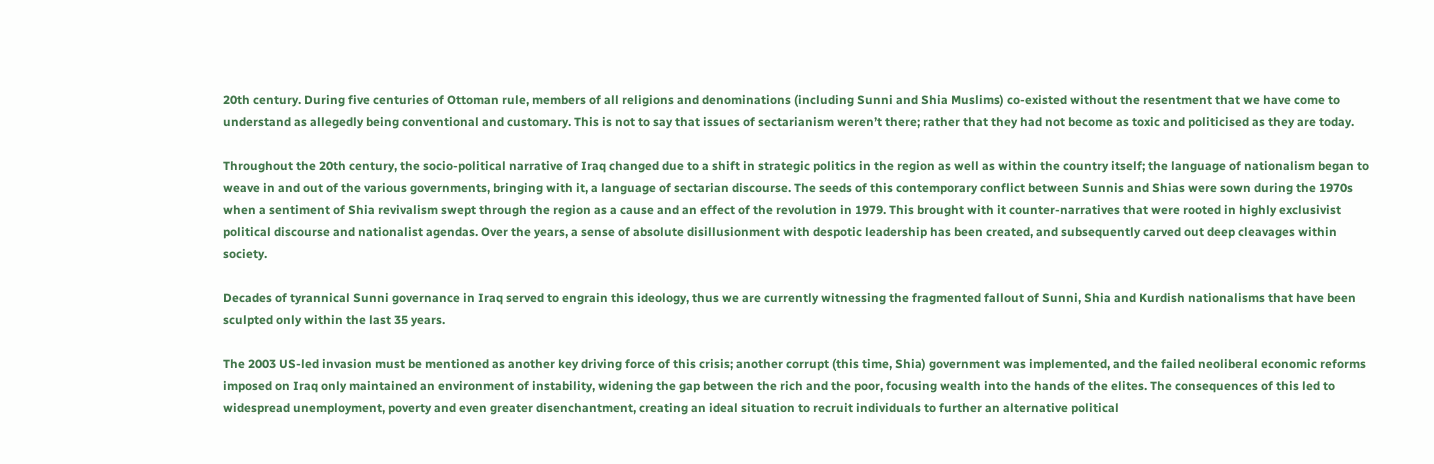20th century. During five centuries of Ottoman rule, members of all religions and denominations (including Sunni and Shia Muslims) co-existed without the resentment that we have come to understand as allegedly being conventional and customary. This is not to say that issues of sectarianism weren’t there; rather that they had not become as toxic and politicised as they are today.

Throughout the 20th century, the socio-political narrative of Iraq changed due to a shift in strategic politics in the region as well as within the country itself; the language of nationalism began to weave in and out of the various governments, bringing with it, a language of sectarian discourse. The seeds of this contemporary conflict between Sunnis and Shias were sown during the 1970s when a sentiment of Shia revivalism swept through the region as a cause and an effect of the revolution in 1979. This brought with it counter-narratives that were rooted in highly exclusivist political discourse and nationalist agendas. Over the years, a sense of absolute disillusionment with despotic leadership has been created, and subsequently carved out deep cleavages within society.

Decades of tyrannical Sunni governance in Iraq served to engrain this ideology, thus we are currently witnessing the fragmented fallout of Sunni, Shia and Kurdish nationalisms that have been sculpted only within the last 35 years.

The 2003 US-led invasion must be mentioned as another key driving force of this crisis; another corrupt (this time, Shia) government was implemented, and the failed neoliberal economic reforms imposed on Iraq only maintained an environment of instability, widening the gap between the rich and the poor, focusing wealth into the hands of the elites. The consequences of this led to widespread unemployment, poverty and even greater disenchantment, creating an ideal situation to recruit individuals to further an alternative political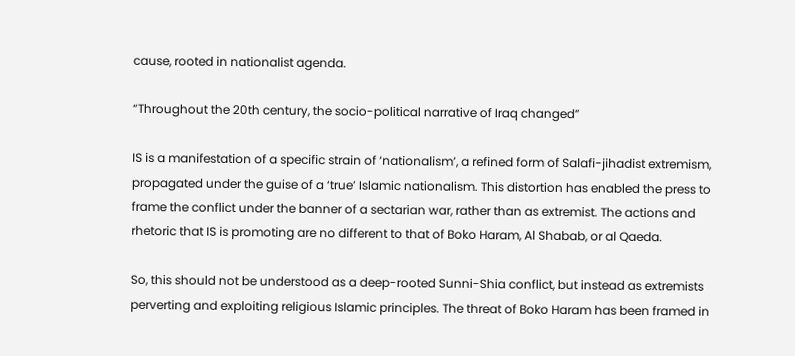cause, rooted in nationalist agenda.

“Throughout the 20th century, the socio-political narrative of Iraq changed”

IS is a manifestation of a specific strain of ‘nationalism’, a refined form of Salafi-jihadist extremism, propagated under the guise of a ‘true’ Islamic nationalism. This distortion has enabled the press to frame the conflict under the banner of a sectarian war, rather than as extremist. The actions and rhetoric that IS is promoting are no different to that of Boko Haram, Al Shabab, or al Qaeda.

So, this should not be understood as a deep-rooted Sunni-Shia conflict, but instead as extremists perverting and exploiting religious Islamic principles. The threat of Boko Haram has been framed in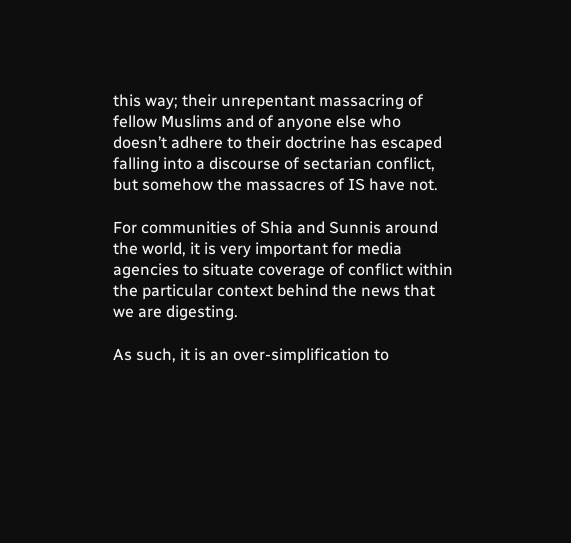this way; their unrepentant massacring of fellow Muslims and of anyone else who doesn’t adhere to their doctrine has escaped falling into a discourse of sectarian conflict, but somehow the massacres of IS have not.

For communities of Shia and Sunnis around the world, it is very important for media agencies to situate coverage of conflict within the particular context behind the news that we are digesting.

As such, it is an over-simplification to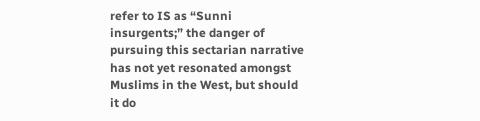refer to IS as “Sunni insurgents;” the danger of pursuing this sectarian narrative has not yet resonated amongst Muslims in the West, but should it do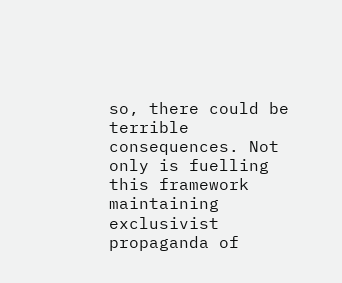so, there could be terrible consequences. Not only is fuelling this framework maintaining exclusivist propaganda of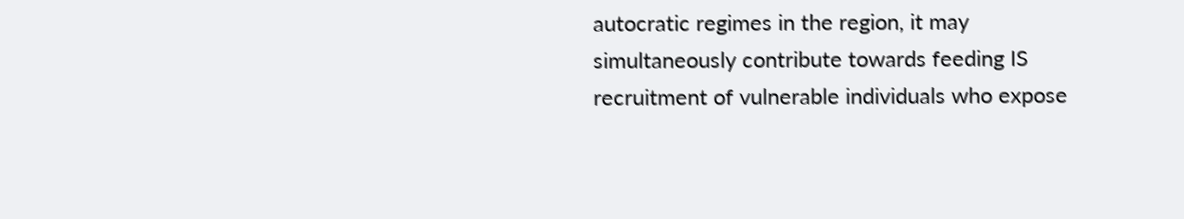autocratic regimes in the region, it may simultaneously contribute towards feeding IS recruitment of vulnerable individuals who expose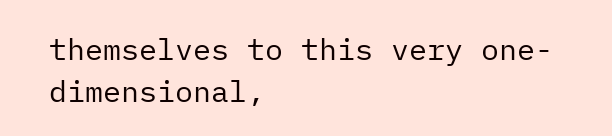themselves to this very one-dimensional,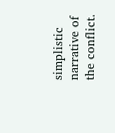simplistic narrative of the conflict.